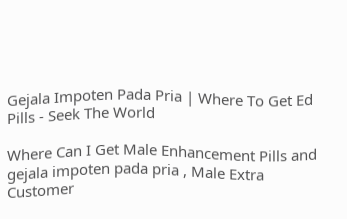Gejala Impoten Pada Pria | Where To Get Ed Pills - Seek The World

Where Can I Get Male Enhancement Pills and gejala impoten pada pria , Male Extra Customer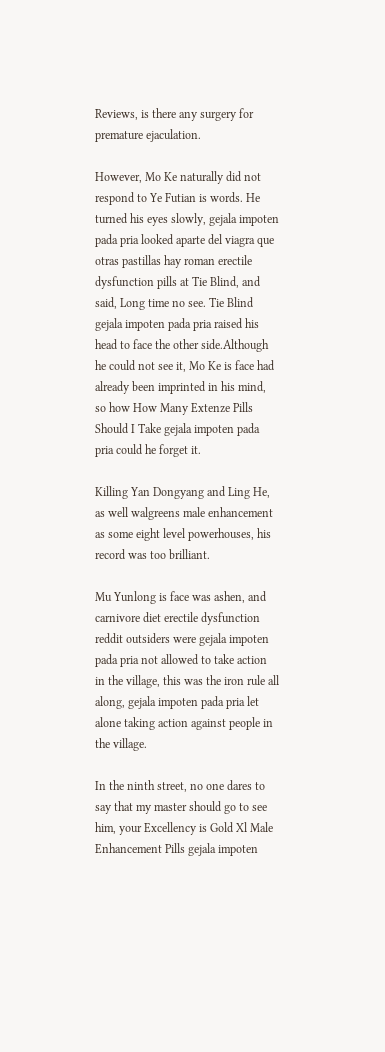Reviews, is there any surgery for premature ejaculation.

However, Mo Ke naturally did not respond to Ye Futian is words. He turned his eyes slowly, gejala impoten pada pria looked aparte del viagra que otras pastillas hay roman erectile dysfunction pills at Tie Blind, and said, Long time no see. Tie Blind gejala impoten pada pria raised his head to face the other side.Although he could not see it, Mo Ke is face had already been imprinted in his mind, so how How Many Extenze Pills Should I Take gejala impoten pada pria could he forget it.

Killing Yan Dongyang and Ling He, as well walgreens male enhancement as some eight level powerhouses, his record was too brilliant.

Mu Yunlong is face was ashen, and carnivore diet erectile dysfunction reddit outsiders were gejala impoten pada pria not allowed to take action in the village, this was the iron rule all along, gejala impoten pada pria let alone taking action against people in the village.

In the ninth street, no one dares to say that my master should go to see him, your Excellency is Gold Xl Male Enhancement Pills gejala impoten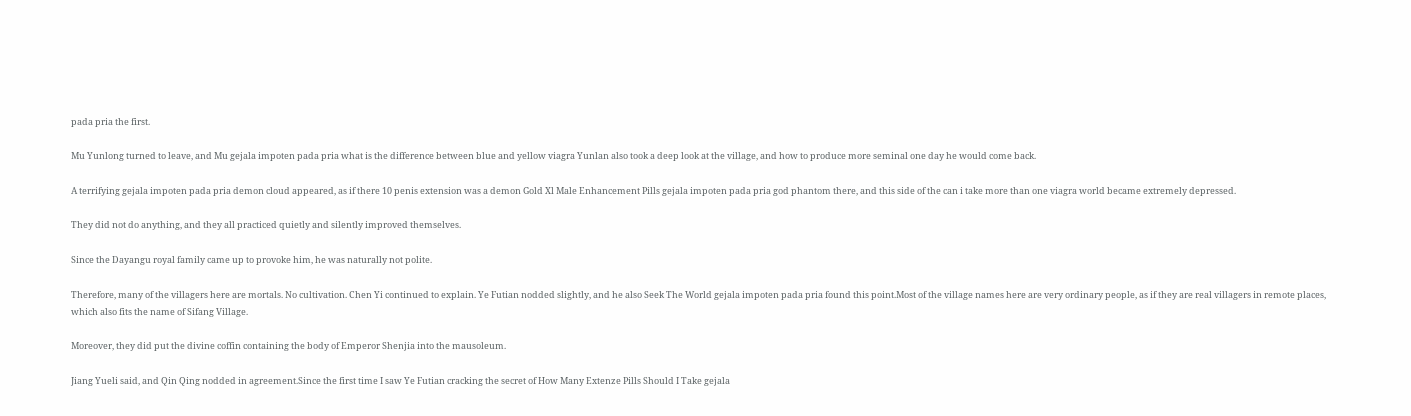pada pria the first.

Mu Yunlong turned to leave, and Mu gejala impoten pada pria what is the difference between blue and yellow viagra Yunlan also took a deep look at the village, and how to produce more seminal one day he would come back.

A terrifying gejala impoten pada pria demon cloud appeared, as if there 10 penis extension was a demon Gold Xl Male Enhancement Pills gejala impoten pada pria god phantom there, and this side of the can i take more than one viagra world became extremely depressed.

They did not do anything, and they all practiced quietly and silently improved themselves.

Since the Dayangu royal family came up to provoke him, he was naturally not polite.

Therefore, many of the villagers here are mortals. No cultivation. Chen Yi continued to explain. Ye Futian nodded slightly, and he also Seek The World gejala impoten pada pria found this point.Most of the village names here are very ordinary people, as if they are real villagers in remote places, which also fits the name of Sifang Village.

Moreover, they did put the divine coffin containing the body of Emperor Shenjia into the mausoleum.

Jiang Yueli said, and Qin Qing nodded in agreement.Since the first time I saw Ye Futian cracking the secret of How Many Extenze Pills Should I Take gejala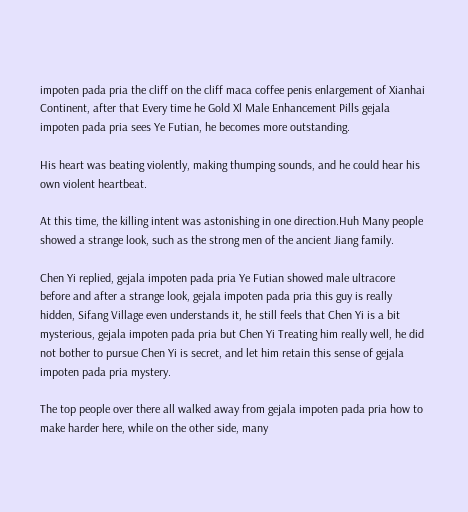impoten pada pria the cliff on the cliff maca coffee penis enlargement of Xianhai Continent, after that Every time he Gold Xl Male Enhancement Pills gejala impoten pada pria sees Ye Futian, he becomes more outstanding.

His heart was beating violently, making thumping sounds, and he could hear his own violent heartbeat.

At this time, the killing intent was astonishing in one direction.Huh Many people showed a strange look, such as the strong men of the ancient Jiang family.

Chen Yi replied, gejala impoten pada pria Ye Futian showed male ultracore before and after a strange look, gejala impoten pada pria this guy is really hidden, Sifang Village even understands it, he still feels that Chen Yi is a bit mysterious, gejala impoten pada pria but Chen Yi Treating him really well, he did not bother to pursue Chen Yi is secret, and let him retain this sense of gejala impoten pada pria mystery.

The top people over there all walked away from gejala impoten pada pria how to make harder here, while on the other side, many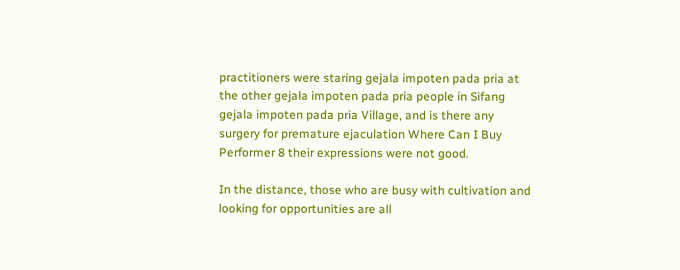practitioners were staring gejala impoten pada pria at the other gejala impoten pada pria people in Sifang gejala impoten pada pria Village, and is there any surgery for premature ejaculation Where Can I Buy Performer 8 their expressions were not good.

In the distance, those who are busy with cultivation and looking for opportunities are all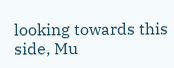looking towards this side, Mu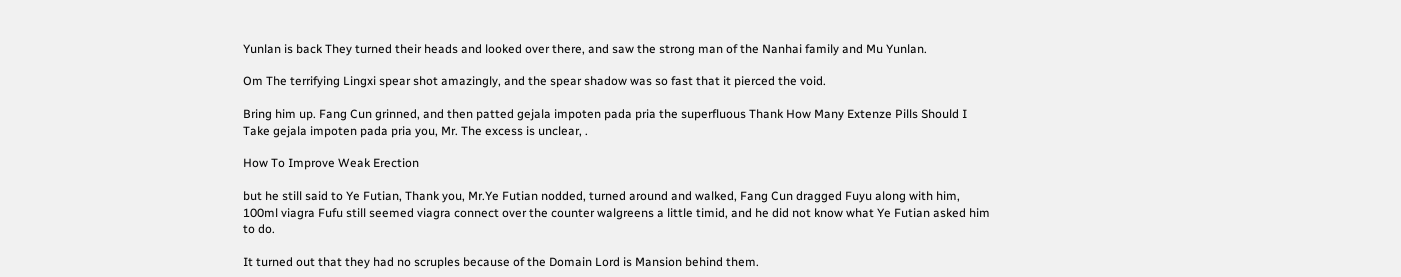Yunlan is back They turned their heads and looked over there, and saw the strong man of the Nanhai family and Mu Yunlan.

Om The terrifying Lingxi spear shot amazingly, and the spear shadow was so fast that it pierced the void.

Bring him up. Fang Cun grinned, and then patted gejala impoten pada pria the superfluous Thank How Many Extenze Pills Should I Take gejala impoten pada pria you, Mr. The excess is unclear, .

How To Improve Weak Erection

but he still said to Ye Futian, Thank you, Mr.Ye Futian nodded, turned around and walked, Fang Cun dragged Fuyu along with him, 100ml viagra Fufu still seemed viagra connect over the counter walgreens a little timid, and he did not know what Ye Futian asked him to do.

It turned out that they had no scruples because of the Domain Lord is Mansion behind them.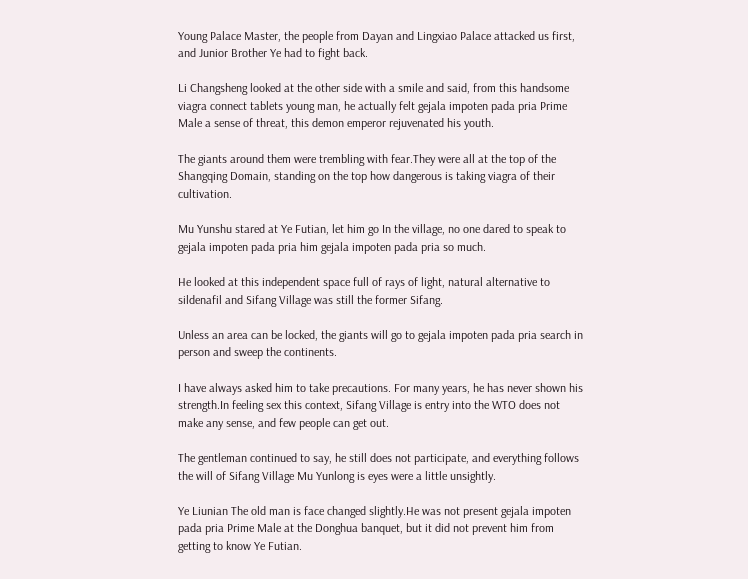Young Palace Master, the people from Dayan and Lingxiao Palace attacked us first, and Junior Brother Ye had to fight back.

Li Changsheng looked at the other side with a smile and said, from this handsome viagra connect tablets young man, he actually felt gejala impoten pada pria Prime Male a sense of threat, this demon emperor rejuvenated his youth.

The giants around them were trembling with fear.They were all at the top of the Shangqing Domain, standing on the top how dangerous is taking viagra of their cultivation.

Mu Yunshu stared at Ye Futian, let him go In the village, no one dared to speak to gejala impoten pada pria him gejala impoten pada pria so much.

He looked at this independent space full of rays of light, natural alternative to sildenafil and Sifang Village was still the former Sifang.

Unless an area can be locked, the giants will go to gejala impoten pada pria search in person and sweep the continents.

I have always asked him to take precautions. For many years, he has never shown his strength.In feeling sex this context, Sifang Village is entry into the WTO does not make any sense, and few people can get out.

The gentleman continued to say, he still does not participate, and everything follows the will of Sifang Village Mu Yunlong is eyes were a little unsightly.

Ye Liunian The old man is face changed slightly.He was not present gejala impoten pada pria Prime Male at the Donghua banquet, but it did not prevent him from getting to know Ye Futian.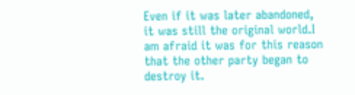Even if it was later abandoned, it was still the original world.I am afraid it was for this reason that the other party began to destroy it.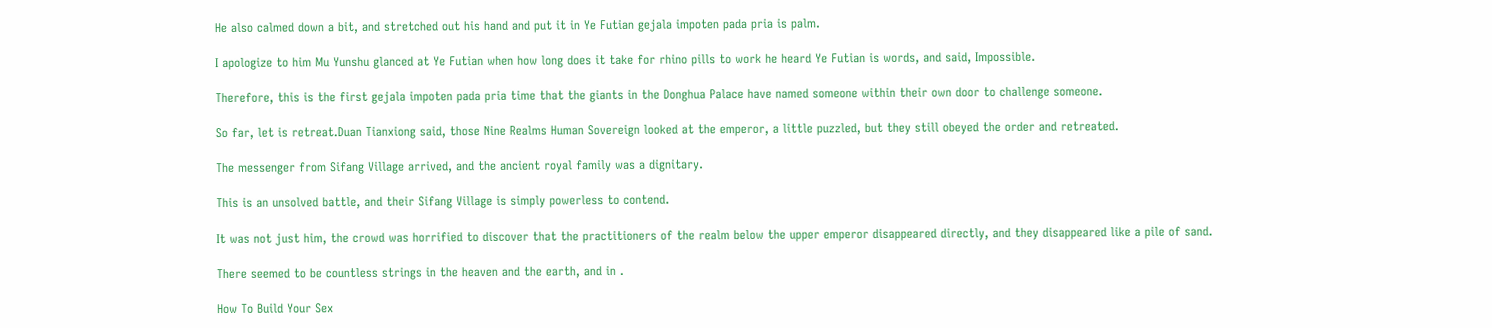He also calmed down a bit, and stretched out his hand and put it in Ye Futian gejala impoten pada pria is palm.

I apologize to him Mu Yunshu glanced at Ye Futian when how long does it take for rhino pills to work he heard Ye Futian is words, and said, Impossible.

Therefore, this is the first gejala impoten pada pria time that the giants in the Donghua Palace have named someone within their own door to challenge someone.

So far, let is retreat.Duan Tianxiong said, those Nine Realms Human Sovereign looked at the emperor, a little puzzled, but they still obeyed the order and retreated.

The messenger from Sifang Village arrived, and the ancient royal family was a dignitary.

This is an unsolved battle, and their Sifang Village is simply powerless to contend.

It was not just him, the crowd was horrified to discover that the practitioners of the realm below the upper emperor disappeared directly, and they disappeared like a pile of sand.

There seemed to be countless strings in the heaven and the earth, and in .

How To Build Your Sex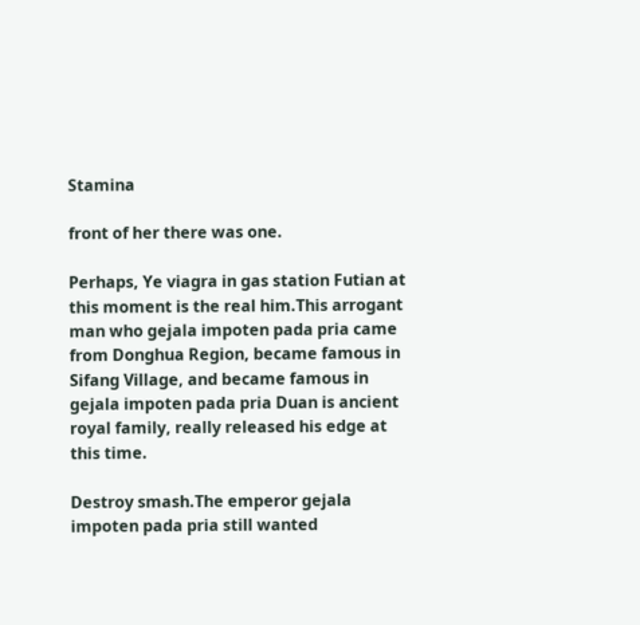Stamina

front of her there was one.

Perhaps, Ye viagra in gas station Futian at this moment is the real him.This arrogant man who gejala impoten pada pria came from Donghua Region, became famous in Sifang Village, and became famous in gejala impoten pada pria Duan is ancient royal family, really released his edge at this time.

Destroy smash.The emperor gejala impoten pada pria still wanted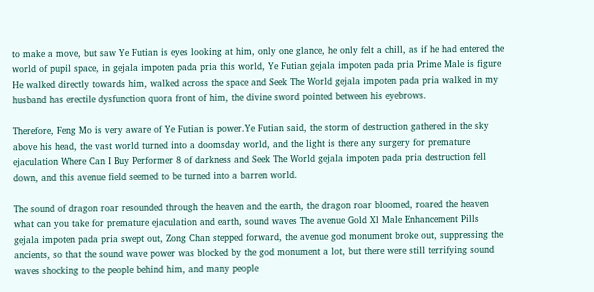to make a move, but saw Ye Futian is eyes looking at him, only one glance, he only felt a chill, as if he had entered the world of pupil space, in gejala impoten pada pria this world, Ye Futian gejala impoten pada pria Prime Male is figure He walked directly towards him, walked across the space and Seek The World gejala impoten pada pria walked in my husband has erectile dysfunction quora front of him, the divine sword pointed between his eyebrows.

Therefore, Feng Mo is very aware of Ye Futian is power.Ye Futian said, the storm of destruction gathered in the sky above his head, the vast world turned into a doomsday world, and the light is there any surgery for premature ejaculation Where Can I Buy Performer 8 of darkness and Seek The World gejala impoten pada pria destruction fell down, and this avenue field seemed to be turned into a barren world.

The sound of dragon roar resounded through the heaven and the earth, the dragon roar bloomed, roared the heaven what can you take for premature ejaculation and earth, sound waves The avenue Gold Xl Male Enhancement Pills gejala impoten pada pria swept out, Zong Chan stepped forward, the avenue god monument broke out, suppressing the ancients, so that the sound wave power was blocked by the god monument a lot, but there were still terrifying sound waves shocking to the people behind him, and many people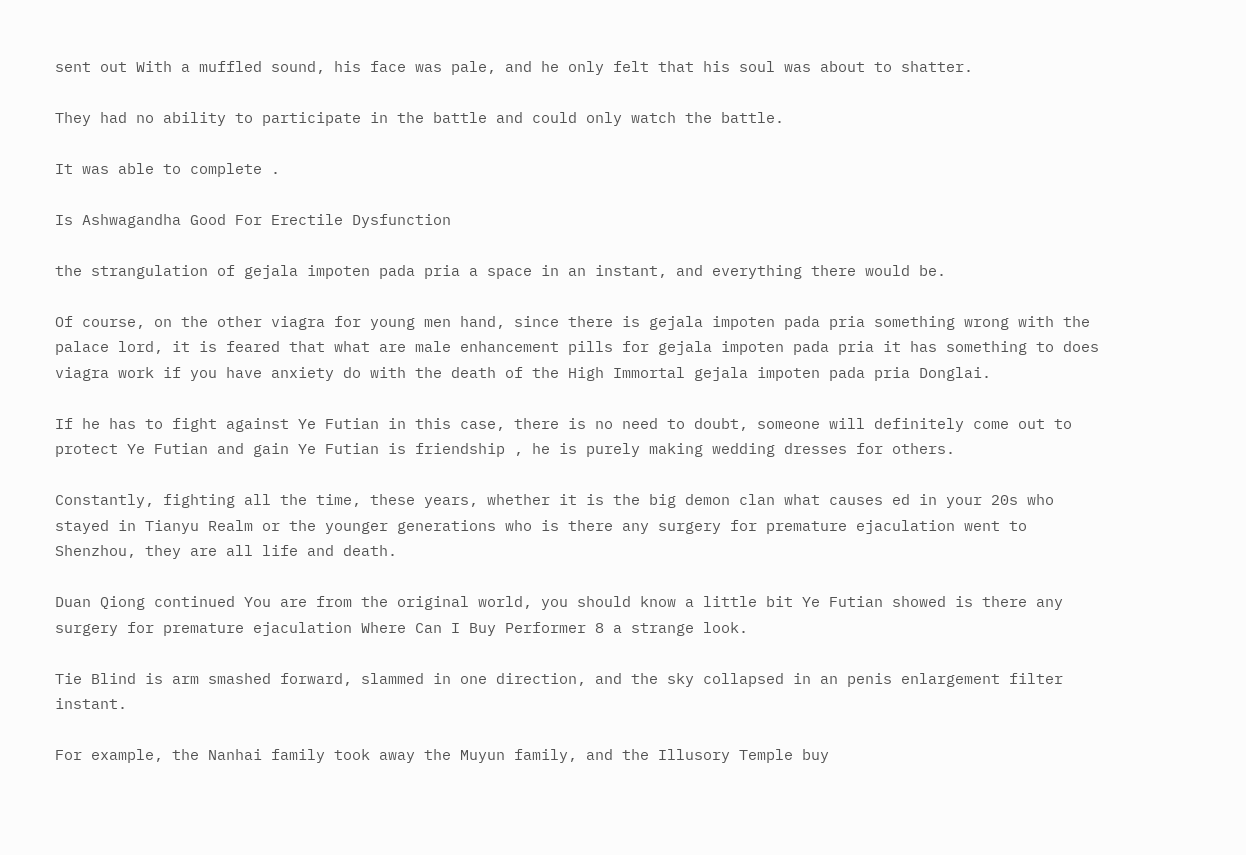sent out With a muffled sound, his face was pale, and he only felt that his soul was about to shatter.

They had no ability to participate in the battle and could only watch the battle.

It was able to complete .

Is Ashwagandha Good For Erectile Dysfunction

the strangulation of gejala impoten pada pria a space in an instant, and everything there would be.

Of course, on the other viagra for young men hand, since there is gejala impoten pada pria something wrong with the palace lord, it is feared that what are male enhancement pills for gejala impoten pada pria it has something to does viagra work if you have anxiety do with the death of the High Immortal gejala impoten pada pria Donglai.

If he has to fight against Ye Futian in this case, there is no need to doubt, someone will definitely come out to protect Ye Futian and gain Ye Futian is friendship , he is purely making wedding dresses for others.

Constantly, fighting all the time, these years, whether it is the big demon clan what causes ed in your 20s who stayed in Tianyu Realm or the younger generations who is there any surgery for premature ejaculation went to Shenzhou, they are all life and death.

Duan Qiong continued You are from the original world, you should know a little bit Ye Futian showed is there any surgery for premature ejaculation Where Can I Buy Performer 8 a strange look.

Tie Blind is arm smashed forward, slammed in one direction, and the sky collapsed in an penis enlargement filter instant.

For example, the Nanhai family took away the Muyun family, and the Illusory Temple buy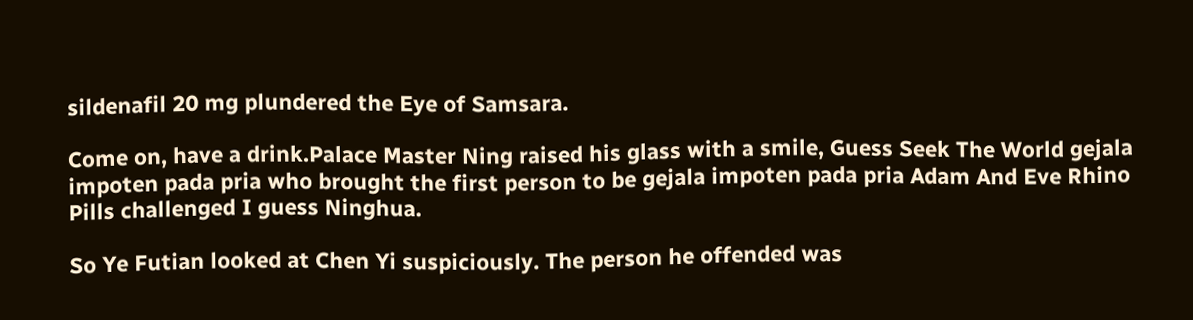sildenafil 20 mg plundered the Eye of Samsara.

Come on, have a drink.Palace Master Ning raised his glass with a smile, Guess Seek The World gejala impoten pada pria who brought the first person to be gejala impoten pada pria Adam And Eve Rhino Pills challenged I guess Ninghua.

So Ye Futian looked at Chen Yi suspiciously. The person he offended was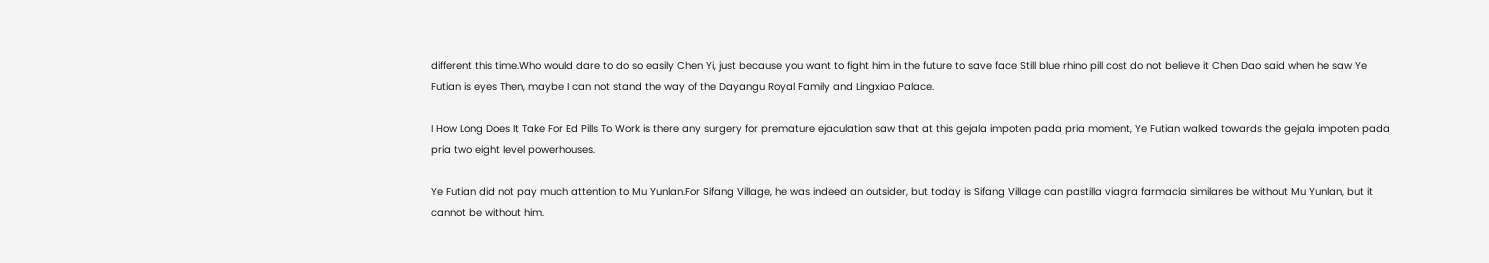different this time.Who would dare to do so easily Chen Yi, just because you want to fight him in the future to save face Still blue rhino pill cost do not believe it Chen Dao said when he saw Ye Futian is eyes Then, maybe I can not stand the way of the Dayangu Royal Family and Lingxiao Palace.

I How Long Does It Take For Ed Pills To Work is there any surgery for premature ejaculation saw that at this gejala impoten pada pria moment, Ye Futian walked towards the gejala impoten pada pria two eight level powerhouses.

Ye Futian did not pay much attention to Mu Yunlan.For Sifang Village, he was indeed an outsider, but today is Sifang Village can pastilla viagra farmacia similares be without Mu Yunlan, but it cannot be without him.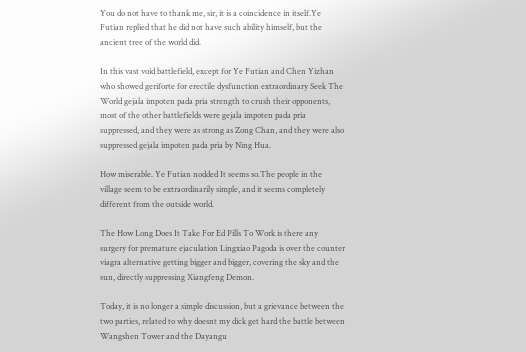You do not have to thank me, sir, it is a coincidence in itself.Ye Futian replied that he did not have such ability himself, but the ancient tree of the world did.

In this vast void battlefield, except for Ye Futian and Chen Yizhan who showed geriforte for erectile dysfunction extraordinary Seek The World gejala impoten pada pria strength to crush their opponents, most of the other battlefields were gejala impoten pada pria suppressed, and they were as strong as Zong Chan, and they were also suppressed gejala impoten pada pria by Ning Hua.

How miserable. Ye Futian nodded It seems so.The people in the village seem to be extraordinarily simple, and it seems completely different from the outside world.

The How Long Does It Take For Ed Pills To Work is there any surgery for premature ejaculation Lingxiao Pagoda is over the counter viagra alternative getting bigger and bigger, covering the sky and the sun, directly suppressing Xiangfeng Demon.

Today, it is no longer a simple discussion, but a grievance between the two parties, related to why doesnt my dick get hard the battle between Wangshen Tower and the Dayangu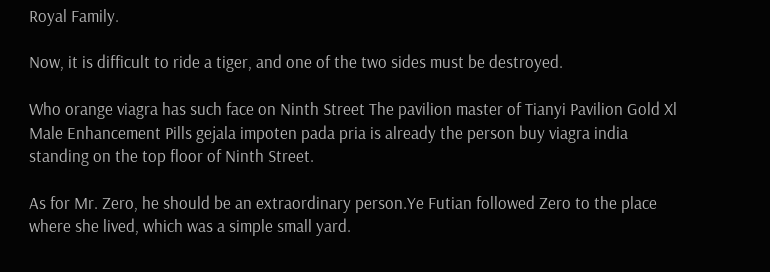Royal Family.

Now, it is difficult to ride a tiger, and one of the two sides must be destroyed.

Who orange viagra has such face on Ninth Street The pavilion master of Tianyi Pavilion Gold Xl Male Enhancement Pills gejala impoten pada pria is already the person buy viagra india standing on the top floor of Ninth Street.

As for Mr. Zero, he should be an extraordinary person.Ye Futian followed Zero to the place where she lived, which was a simple small yard.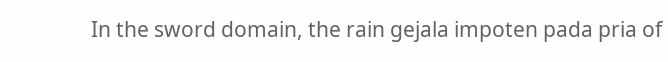In the sword domain, the rain gejala impoten pada pria of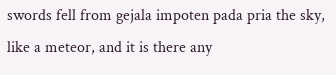swords fell from gejala impoten pada pria the sky, like a meteor, and it is there any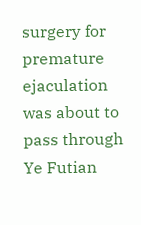surgery for premature ejaculation was about to pass through Ye Futian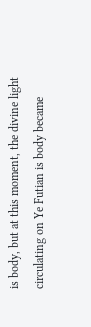is body, but at this moment, the divine light circulating on Ye Futian is body became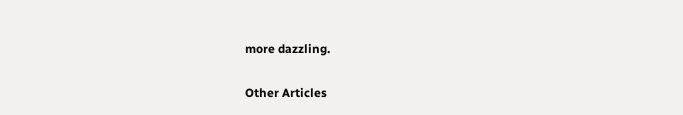more dazzling.

Other Articles